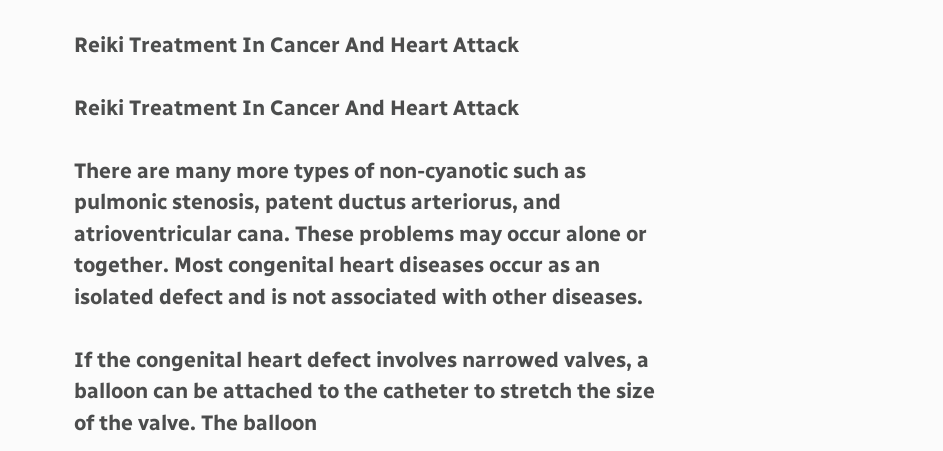Reiki Treatment In Cancer And Heart Attack

Reiki Treatment In Cancer And Heart Attack

There are many more types of non-cyanotic such as pulmonic stenosis, patent ductus arteriorus, and atrioventricular cana. These problems may occur alone or together. Most congenital heart diseases occur as an isolated defect and is not associated with other diseases.

If the congenital heart defect involves narrowed valves, a balloon can be attached to the catheter to stretch the size of the valve. The balloon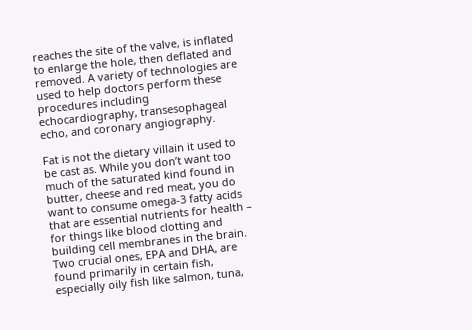reaches the site of the valve, is inflated to enlarge the hole, then deflated and removed. A variety of technologies are used to help doctors perform these procedures including echocardiography, transesophageal echo, and coronary angiography.

Fat is not the dietary villain it used to be cast as. While you don’t want too much of the saturated kind found in butter, cheese and red meat, you do want to consume omega-3 fatty acids that are essential nutrients for health – for things like blood clotting and building cell membranes in the brain. Two crucial ones, EPA and DHA, are found primarily in certain fish, especially oily fish like salmon, tuna,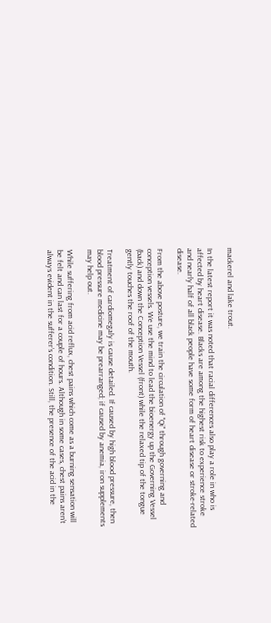mackerel and lake trout.

In the latest report it was noted that racial differences also play a role in who is affected by heart disease. Blacks are among the highest risk to experience stroke and nearly half of all black people have some form of heart disease or stroke-related disease.

From the above posture, we train the circulation of "Qi" through governing and conception vessels. We use the mind to lead the bioenergy up the Governing Vessel (back) and down the Conception Vessel (front) while the relaxed tip of the tongue gently touches the roof of the mouth.

Treatment of cardiomegaly is cause detailed. If caused by high blood pressure, then blood pressure medicine may be prearranged; if caused by anemia, iron supplements may help out.

While suffering from acid reflux, chest pains which come as a burning sensation will be felt and can last for a couple of hours. Although in some cases, chest pains aren’t always evident in the sufferer’s condition. Still, the presence of the acid in the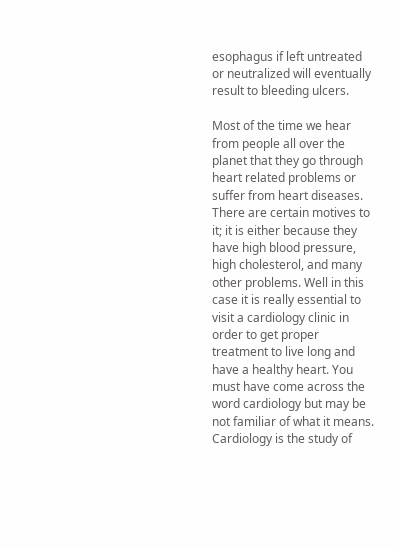esophagus if left untreated or neutralized will eventually result to bleeding ulcers.

Most of the time we hear from people all over the planet that they go through heart related problems or suffer from heart diseases. There are certain motives to it; it is either because they have high blood pressure, high cholesterol, and many other problems. Well in this case it is really essential to visit a cardiology clinic in order to get proper treatment to live long and have a healthy heart. You must have come across the word cardiology but may be not familiar of what it means. Cardiology is the study of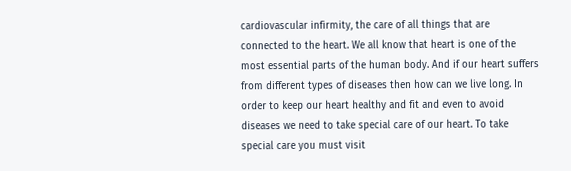cardiovascular infirmity, the care of all things that are connected to the heart. We all know that heart is one of the most essential parts of the human body. And if our heart suffers from different types of diseases then how can we live long. In order to keep our heart healthy and fit and even to avoid diseases we need to take special care of our heart. To take special care you must visit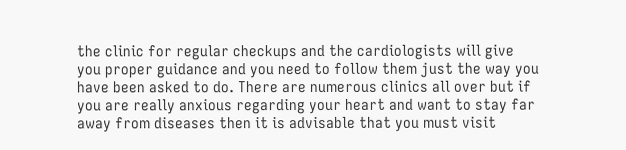the clinic for regular checkups and the cardiologists will give you proper guidance and you need to follow them just the way you have been asked to do. There are numerous clinics all over but if you are really anxious regarding your heart and want to stay far away from diseases then it is advisable that you must visit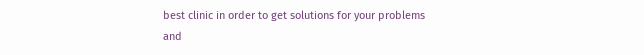best clinic in order to get solutions for your problems and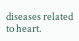diseases related to heart.